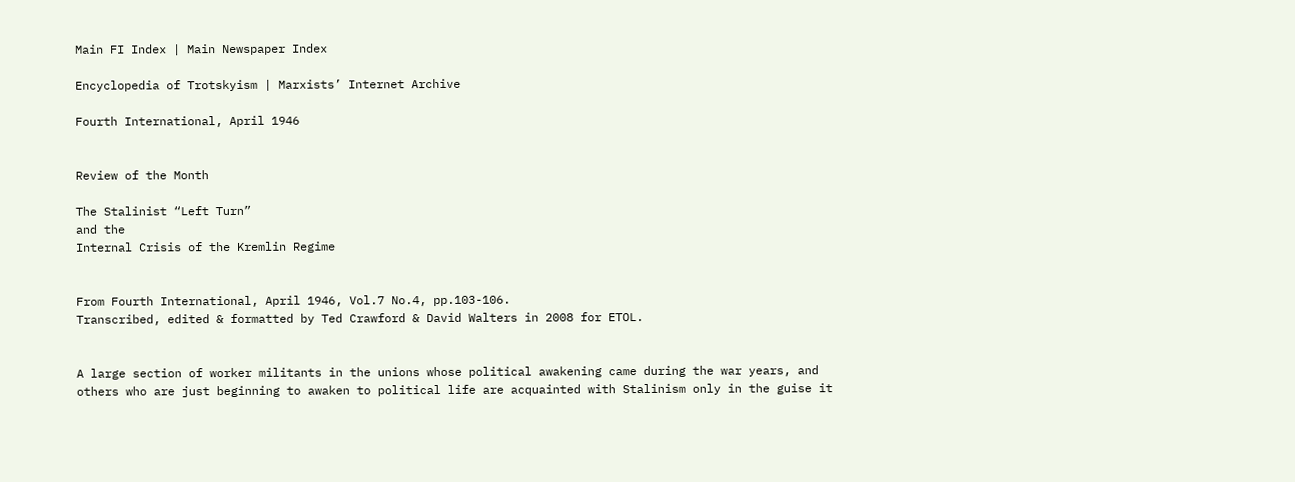Main FI Index | Main Newspaper Index

Encyclopedia of Trotskyism | Marxists’ Internet Archive

Fourth International, April 1946


Review of the Month

The Stalinist “Left Turn”
and the
Internal Crisis of the Kremlin Regime


From Fourth International, April 1946, Vol.7 No.4, pp.103-106.
Transcribed, edited & formatted by Ted Crawford & David Walters in 2008 for ETOL.


A large section of worker militants in the unions whose political awakening came during the war years, and others who are just beginning to awaken to political life are acquainted with Stalinism only in the guise it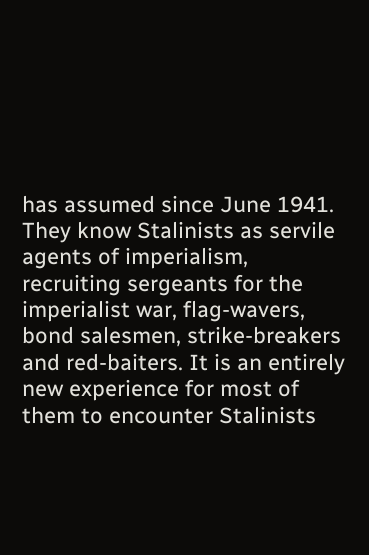has assumed since June 1941. They know Stalinists as servile agents of imperialism, recruiting sergeants for the imperialist war, flag-wavers, bond salesmen, strike-breakers and red-baiters. It is an entirely new experience for most of them to encounter Stalinists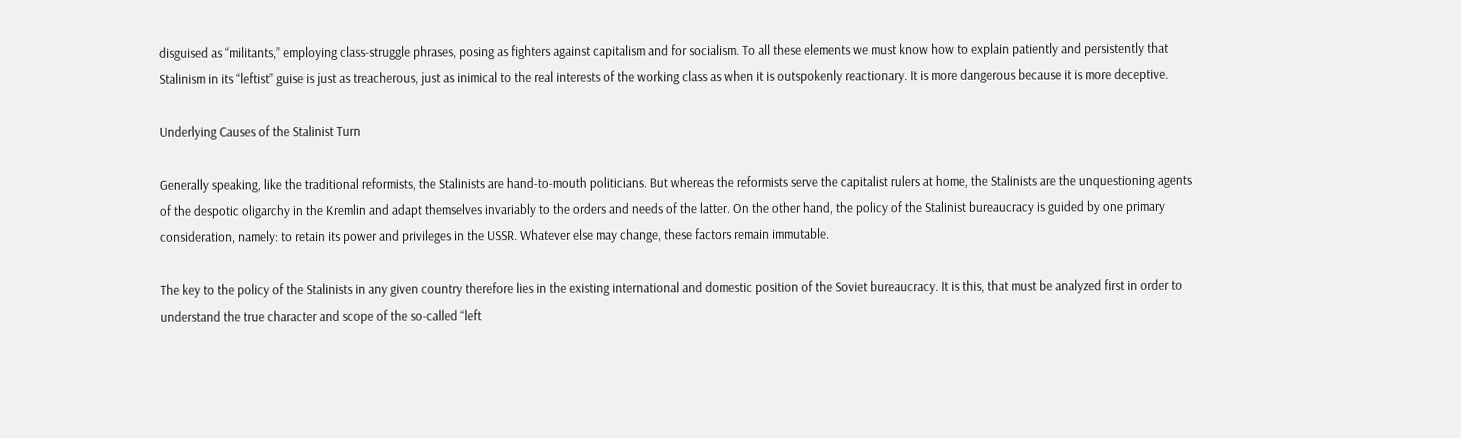disguised as “militants,” employing class-struggle phrases, posing as fighters against capitalism and for socialism. To all these elements we must know how to explain patiently and persistently that Stalinism in its “leftist” guise is just as treacherous, just as inimical to the real interests of the working class as when it is outspokenly reactionary. It is more dangerous because it is more deceptive.

Underlying Causes of the Stalinist Turn

Generally speaking, like the traditional reformists, the Stalinists are hand-to-mouth politicians. But whereas the reformists serve the capitalist rulers at home, the Stalinists are the unquestioning agents of the despotic oligarchy in the Kremlin and adapt themselves invariably to the orders and needs of the latter. On the other hand, the policy of the Stalinist bureaucracy is guided by one primary consideration, namely: to retain its power and privileges in the USSR. Whatever else may change, these factors remain immutable.

The key to the policy of the Stalinists in any given country therefore lies in the existing international and domestic position of the Soviet bureaucracy. It is this, that must be analyzed first in order to understand the true character and scope of the so-called “left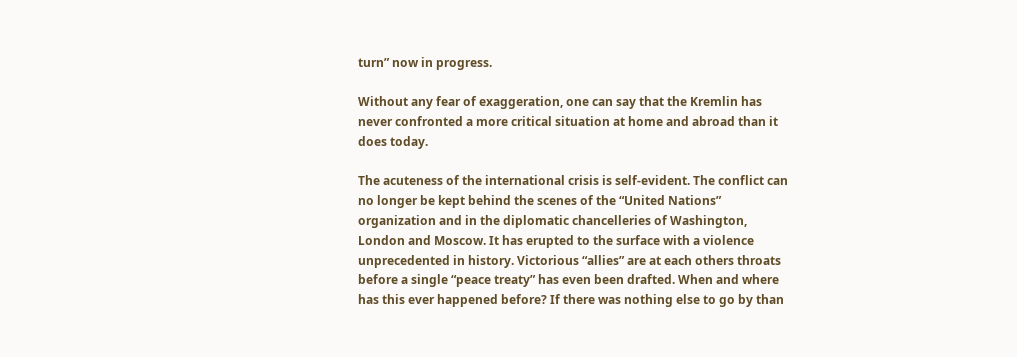turn” now in progress.

Without any fear of exaggeration, one can say that the Kremlin has never confronted a more critical situation at home and abroad than it does today.

The acuteness of the international crisis is self-evident. The conflict can no longer be kept behind the scenes of the “United Nations” organization and in the diplomatic chancelleries of Washington, London and Moscow. It has erupted to the surface with a violence unprecedented in history. Victorious “allies” are at each others throats before a single “peace treaty” has even been drafted. When and where has this ever happened before? If there was nothing else to go by than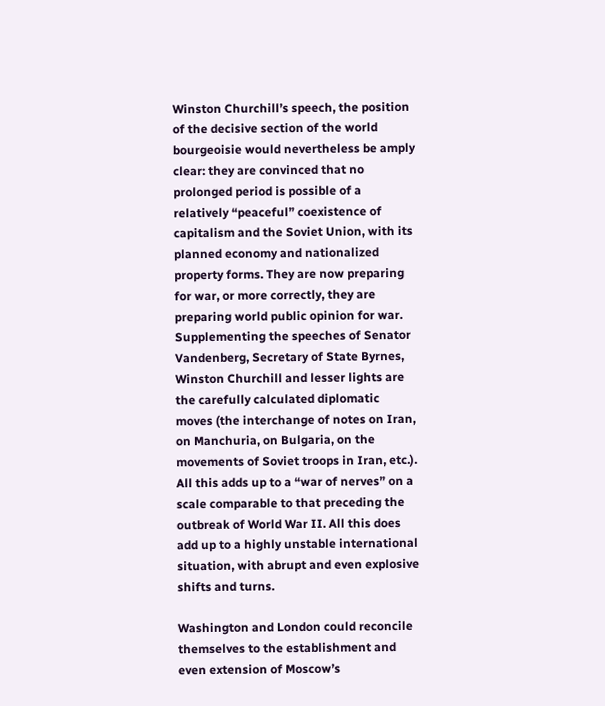Winston Churchill’s speech, the position of the decisive section of the world bourgeoisie would nevertheless be amply clear: they are convinced that no prolonged period is possible of a relatively “peaceful” coexistence of capitalism and the Soviet Union, with its planned economy and nationalized property forms. They are now preparing for war, or more correctly, they are preparing world public opinion for war. Supplementing the speeches of Senator Vandenberg, Secretary of State Byrnes, Winston Churchill and lesser lights are the carefully calculated diplomatic moves (the interchange of notes on Iran, on Manchuria, on Bulgaria, on the movements of Soviet troops in Iran, etc.). All this adds up to a “war of nerves” on a scale comparable to that preceding the outbreak of World War II. All this does add up to a highly unstable international situation, with abrupt and even explosive shifts and turns.

Washington and London could reconcile themselves to the establishment and even extension of Moscow’s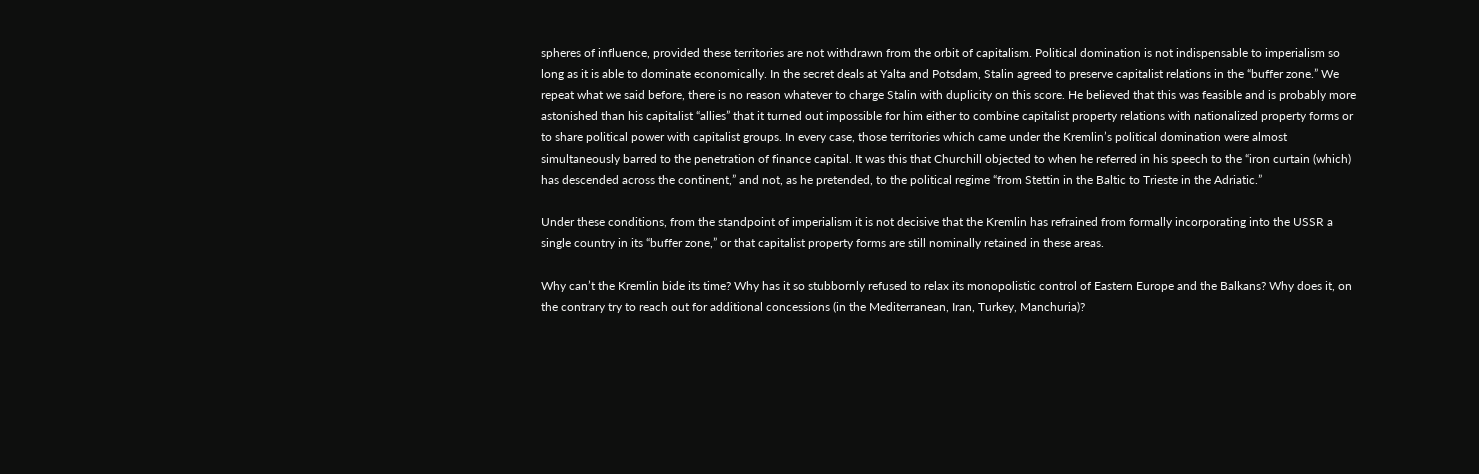spheres of influence, provided these territories are not withdrawn from the orbit of capitalism. Political domination is not indispensable to imperialism so long as it is able to dominate economically. In the secret deals at Yalta and Potsdam, Stalin agreed to preserve capitalist relations in the “buffer zone.” We repeat what we said before, there is no reason whatever to charge Stalin with duplicity on this score. He believed that this was feasible and is probably more astonished than his capitalist “allies” that it turned out impossible for him either to combine capitalist property relations with nationalized property forms or to share political power with capitalist groups. In every case, those territories which came under the Kremlin’s political domination were almost simultaneously barred to the penetration of finance capital. It was this that Churchill objected to when he referred in his speech to the “iron curtain (which) has descended across the continent,” and not, as he pretended, to the political regime “from Stettin in the Baltic to Trieste in the Adriatic.”

Under these conditions, from the standpoint of imperialism it is not decisive that the Kremlin has refrained from formally incorporating into the USSR a single country in its “buffer zone,” or that capitalist property forms are still nominally retained in these areas.

Why can’t the Kremlin bide its time? Why has it so stubbornly refused to relax its monopolistic control of Eastern Europe and the Balkans? Why does it, on the contrary try to reach out for additional concessions (in the Mediterranean, Iran, Turkey, Manchuria)?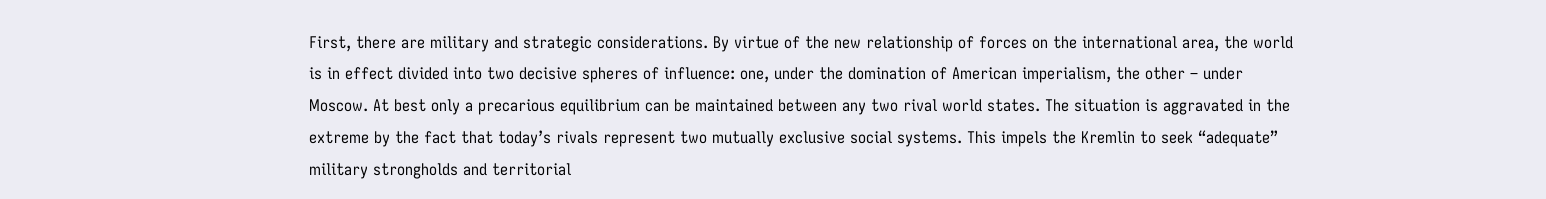First, there are military and strategic considerations. By virtue of the new relationship of forces on the international area, the world is in effect divided into two decisive spheres of influence: one, under the domination of American imperialism, the other – under Moscow. At best only a precarious equilibrium can be maintained between any two rival world states. The situation is aggravated in the extreme by the fact that today’s rivals represent two mutually exclusive social systems. This impels the Kremlin to seek “adequate” military strongholds and territorial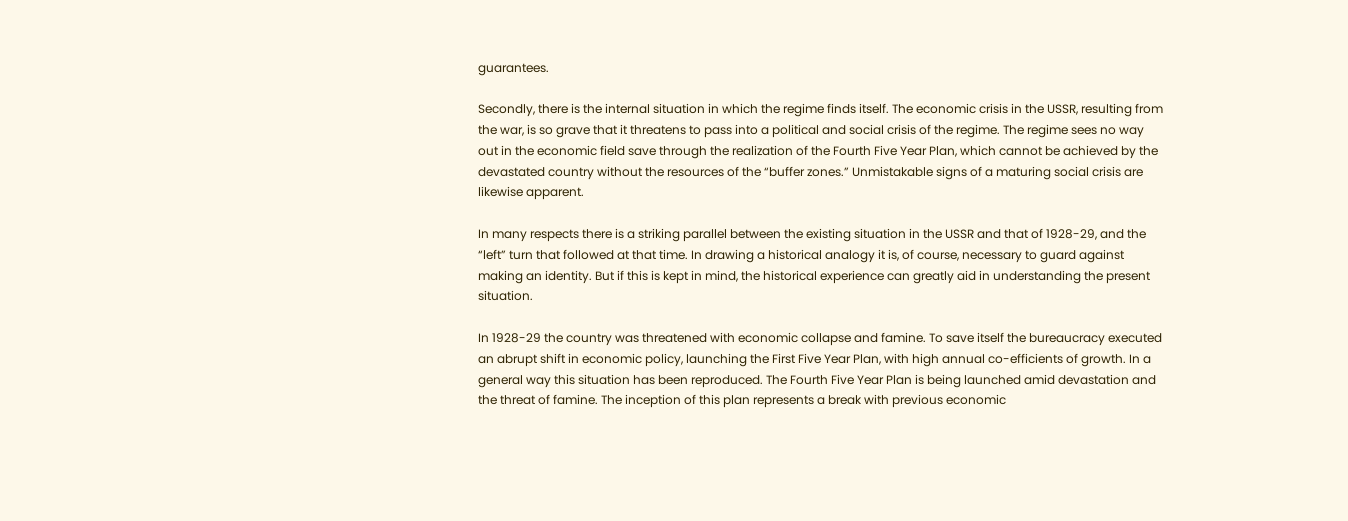guarantees.

Secondly, there is the internal situation in which the regime finds itself. The economic crisis in the USSR, resulting from the war, is so grave that it threatens to pass into a political and social crisis of the regime. The regime sees no way out in the economic field save through the realization of the Fourth Five Year Plan, which cannot be achieved by the devastated country without the resources of the “buffer zones.” Unmistakable signs of a maturing social crisis are likewise apparent.

In many respects there is a striking parallel between the existing situation in the USSR and that of 1928-29, and the “left” turn that followed at that time. In drawing a historical analogy it is, of course, necessary to guard against making an identity. But if this is kept in mind, the historical experience can greatly aid in understanding the present situation.

In 1928-29 the country was threatened with economic collapse and famine. To save itself the bureaucracy executed an abrupt shift in economic policy, launching the First Five Year Plan, with high annual co-efficients of growth. In a general way this situation has been reproduced. The Fourth Five Year Plan is being launched amid devastation and the threat of famine. The inception of this plan represents a break with previous economic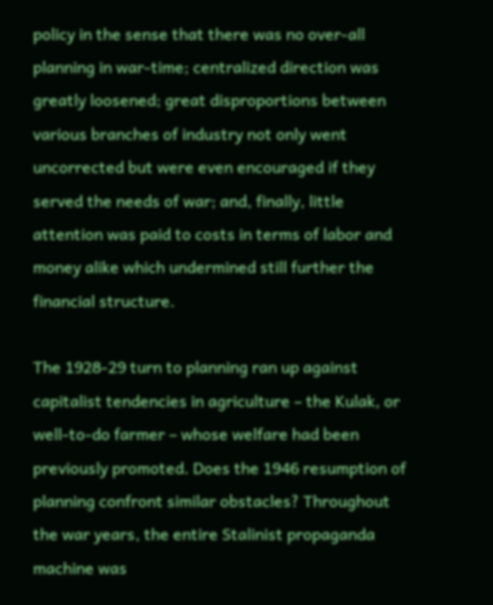policy in the sense that there was no over-all planning in war-time; centralized direction was greatly loosened; great disproportions between various branches of industry not only went uncorrected but were even encouraged if they served the needs of war; and, finally, little attention was paid to costs in terms of labor and money alike which undermined still further the financial structure.

The 1928-29 turn to planning ran up against capitalist tendencies in agriculture – the Kulak, or well-to-do farmer – whose welfare had been previously promoted. Does the 1946 resumption of planning confront similar obstacles? Throughout the war years, the entire Stalinist propaganda machine was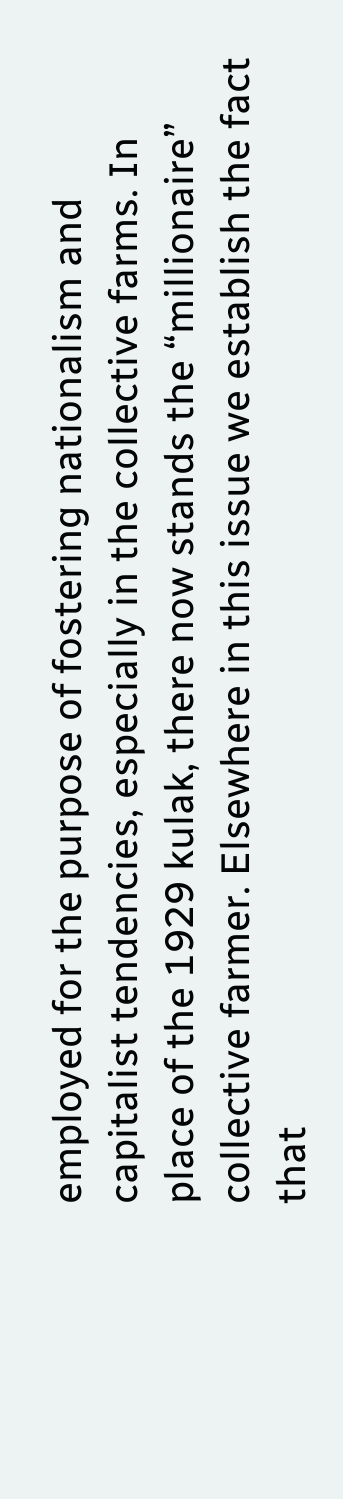employed for the purpose of fostering nationalism and capitalist tendencies, especially in the collective farms. In place of the 1929 kulak, there now stands the “millionaire” collective farmer. Elsewhere in this issue we establish the fact that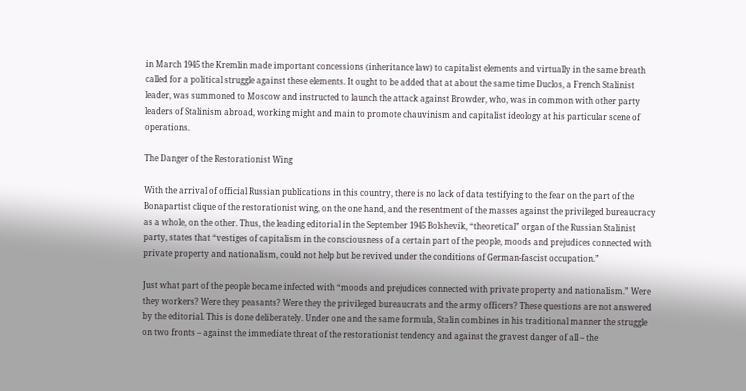in March 1945 the Kremlin made important concessions (inheritance law) to capitalist elements and virtually in the same breath called for a political struggle against these elements. It ought to be added that at about the same time Duclos, a French Stalinist leader, was summoned to Moscow and instructed to launch the attack against Browder, who, was in common with other party leaders of Stalinism abroad, working might and main to promote chauvinism and capitalist ideology at his particular scene of operations.

The Danger of the Restorationist Wing

With the arrival of official Russian publications in this country, there is no lack of data testifying to the fear on the part of the Bonapartist clique of the restorationist wing, on the one hand, and the resentment of the masses against the privileged bureaucracy as a whole, on the other. Thus, the leading editorial in the September 1945 Bolshevik, “theoretical” organ of the Russian Stalinist party, states that “vestiges of capitalism in the consciousness of a certain part of the people, moods and prejudices connected with private property and nationalism, could not help but be revived under the conditions of German-fascist occupation.”

Just what part of the people became infected with “moods and prejudices connected with private property and nationalism.” Were they workers? Were they peasants? Were they the privileged bureaucrats and the army officers? These questions are not answered by the editorial. This is done deliberately. Under one and the same formula, Stalin combines in his traditional manner the struggle on two fronts – against the immediate threat of the restorationist tendency and against the gravest danger of all – the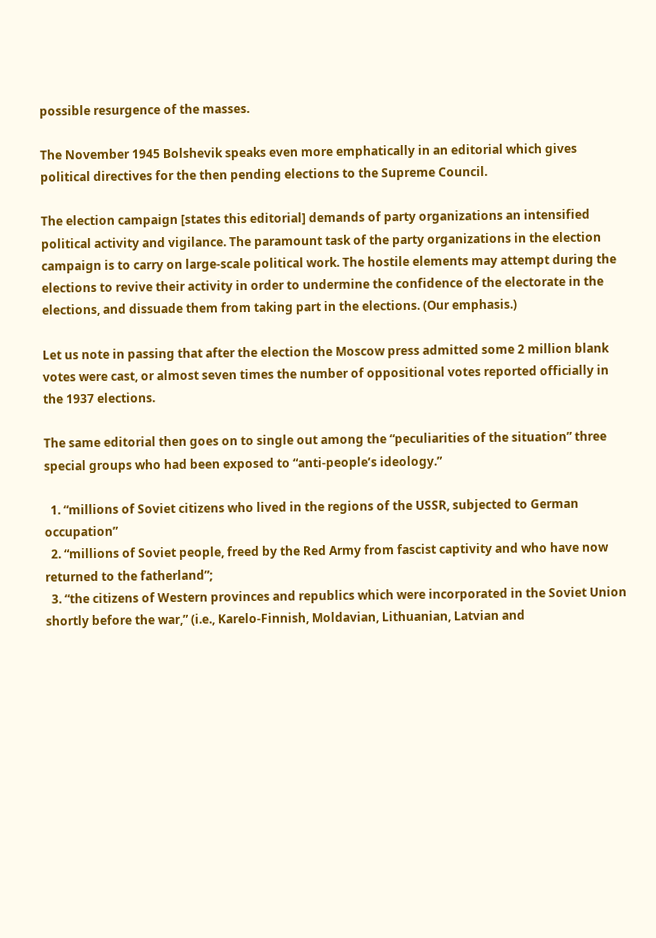possible resurgence of the masses.

The November 1945 Bolshevik speaks even more emphatically in an editorial which gives political directives for the then pending elections to the Supreme Council.

The election campaign [states this editorial] demands of party organizations an intensified political activity and vigilance. The paramount task of the party organizations in the election campaign is to carry on large-scale political work. The hostile elements may attempt during the elections to revive their activity in order to undermine the confidence of the electorate in the elections, and dissuade them from taking part in the elections. (Our emphasis.)

Let us note in passing that after the election the Moscow press admitted some 2 million blank votes were cast, or almost seven times the number of oppositional votes reported officially in the 1937 elections.

The same editorial then goes on to single out among the “peculiarities of the situation” three special groups who had been exposed to “anti-people’s ideology.”

  1. “millions of Soviet citizens who lived in the regions of the USSR, subjected to German occupation”
  2. “millions of Soviet people, freed by the Red Army from fascist captivity and who have now returned to the fatherland”;
  3. “the citizens of Western provinces and republics which were incorporated in the Soviet Union shortly before the war,” (i.e., Karelo-Finnish, Moldavian, Lithuanian, Latvian and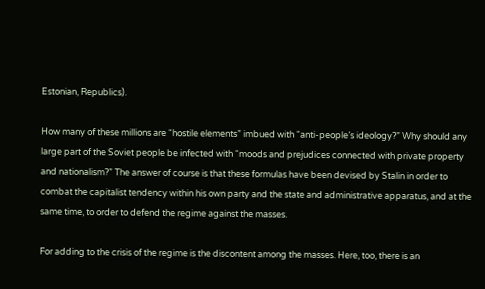Estonian, Republics).

How many of these millions are “hostile elements” imbued with “anti-people’s ideology?” Why should any large part of the Soviet people be infected with “moods and prejudices connected with private property and nationalism?” The answer of course is that these formulas have been devised by Stalin in order to combat the capitalist tendency within his own party and the state and administrative apparatus, and at the same time, to order to defend the regime against the masses.

For adding to the crisis of the regime is the discontent among the masses. Here, too, there is an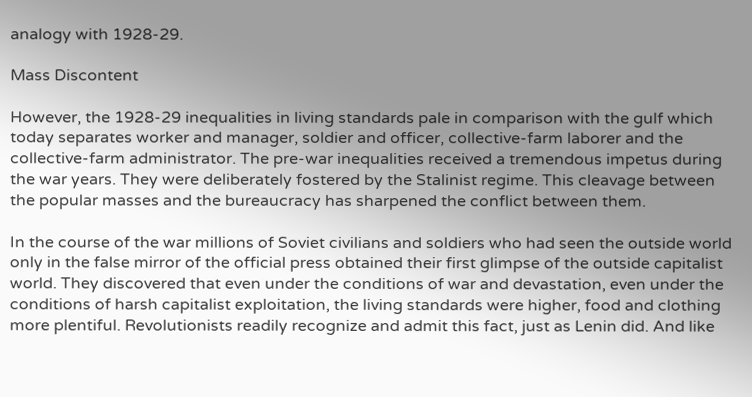analogy with 1928-29.

Mass Discontent

However, the 1928-29 inequalities in living standards pale in comparison with the gulf which today separates worker and manager, soldier and officer, collective-farm laborer and the collective-farm administrator. The pre-war inequalities received a tremendous impetus during the war years. They were deliberately fostered by the Stalinist regime. This cleavage between the popular masses and the bureaucracy has sharpened the conflict between them.

In the course of the war millions of Soviet civilians and soldiers who had seen the outside world only in the false mirror of the official press obtained their first glimpse of the outside capitalist world. They discovered that even under the conditions of war and devastation, even under the conditions of harsh capitalist exploitation, the living standards were higher, food and clothing more plentiful. Revolutionists readily recognize and admit this fact, just as Lenin did. And like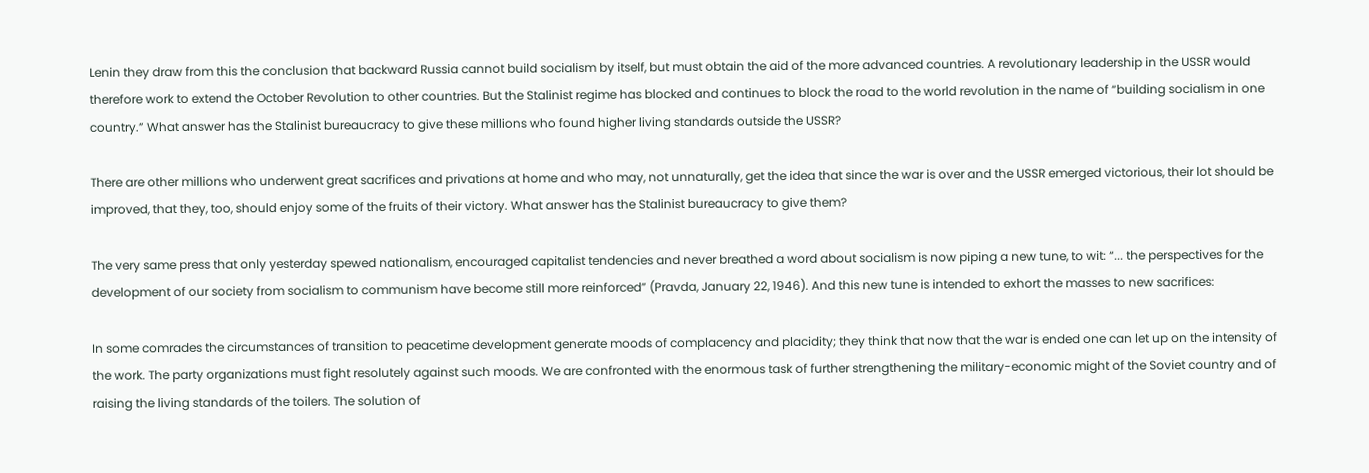Lenin they draw from this the conclusion that backward Russia cannot build socialism by itself, but must obtain the aid of the more advanced countries. A revolutionary leadership in the USSR would therefore work to extend the October Revolution to other countries. But the Stalinist regime has blocked and continues to block the road to the world revolution in the name of “building socialism in one country.” What answer has the Stalinist bureaucracy to give these millions who found higher living standards outside the USSR?

There are other millions who underwent great sacrifices and privations at home and who may, not unnaturally, get the idea that since the war is over and the USSR emerged victorious, their lot should be improved, that they, too, should enjoy some of the fruits of their victory. What answer has the Stalinist bureaucracy to give them?

The very same press that only yesterday spewed nationalism, encouraged capitalist tendencies and never breathed a word about socialism is now piping a new tune, to wit: “... the perspectives for the development of our society from socialism to communism have become still more reinforced” (Pravda, January 22, 1946). And this new tune is intended to exhort the masses to new sacrifices:

In some comrades the circumstances of transition to peacetime development generate moods of complacency and placidity; they think that now that the war is ended one can let up on the intensity of the work. The party organizations must fight resolutely against such moods. We are confronted with the enormous task of further strengthening the military-economic might of the Soviet country and of raising the living standards of the toilers. The solution of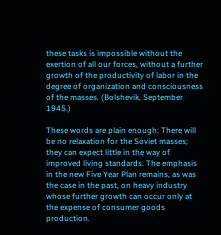these tasks is impossible without the exertion of all our forces, without a further growth of the productivity of labor in the degree of organization and consciousness of the masses. (Bolshevik, September 1945.)

These words are plain enough: There will be no relaxation for the Soviet masses; they can expect little in the way of improved living standards. The emphasis in the new Five Year Plan remains, as was the case in the past, on heavy industry whose further growth can occur only at the expense of consumer goods production.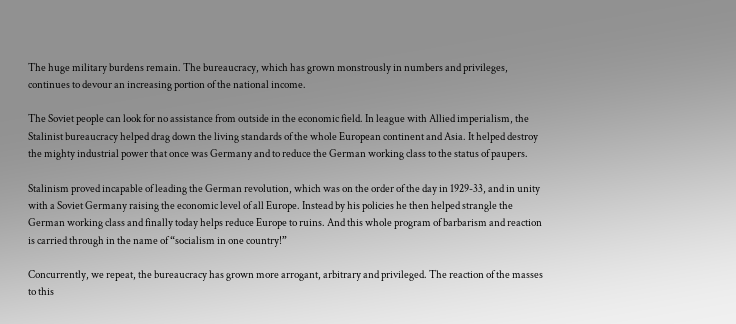The huge military burdens remain. The bureaucracy, which has grown monstrously in numbers and privileges, continues to devour an increasing portion of the national income.

The Soviet people can look for no assistance from outside in the economic field. In league with Allied imperialism, the Stalinist bureaucracy helped drag down the living standards of the whole European continent and Asia. It helped destroy the mighty industrial power that once was Germany and to reduce the German working class to the status of paupers.

Stalinism proved incapable of leading the German revolution, which was on the order of the day in 1929-33, and in unity with a Soviet Germany raising the economic level of all Europe. Instead by his policies he then helped strangle the German working class and finally today helps reduce Europe to ruins. And this whole program of barbarism and reaction is carried through in the name of “socialism in one country!”

Concurrently, we repeat, the bureaucracy has grown more arrogant, arbitrary and privileged. The reaction of the masses to this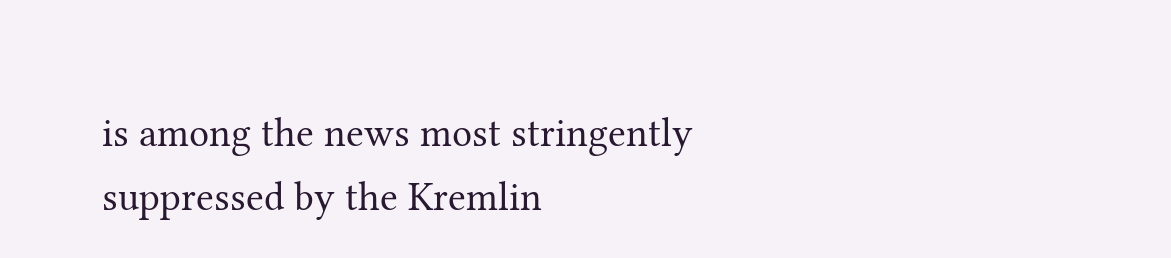is among the news most stringently suppressed by the Kremlin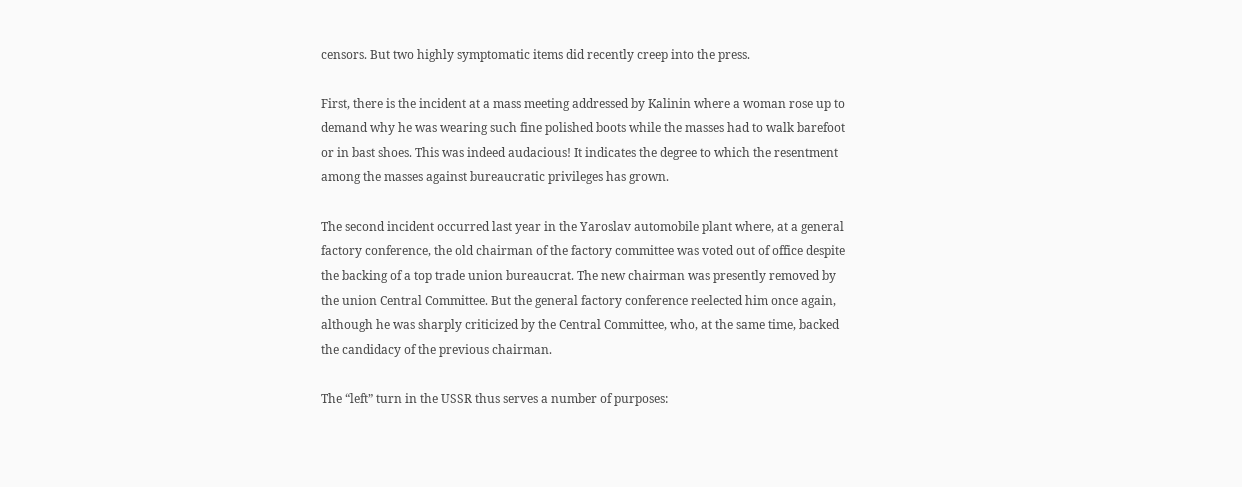censors. But two highly symptomatic items did recently creep into the press.

First, there is the incident at a mass meeting addressed by Kalinin where a woman rose up to demand why he was wearing such fine polished boots while the masses had to walk barefoot or in bast shoes. This was indeed audacious! It indicates the degree to which the resentment among the masses against bureaucratic privileges has grown.

The second incident occurred last year in the Yaroslav automobile plant where, at a general factory conference, the old chairman of the factory committee was voted out of office despite the backing of a top trade union bureaucrat. The new chairman was presently removed by the union Central Committee. But the general factory conference reelected him once again, although he was sharply criticized by the Central Committee, who, at the same time, backed the candidacy of the previous chairman.

The “left” turn in the USSR thus serves a number of purposes: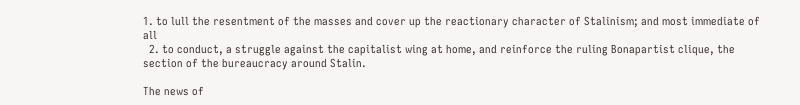1. to lull the resentment of the masses and cover up the reactionary character of Stalinism; and most immediate of all
  2. to conduct, a struggle against the capitalist wing at home, and reinforce the ruling Bonapartist clique, the section of the bureaucracy around Stalin.

The news of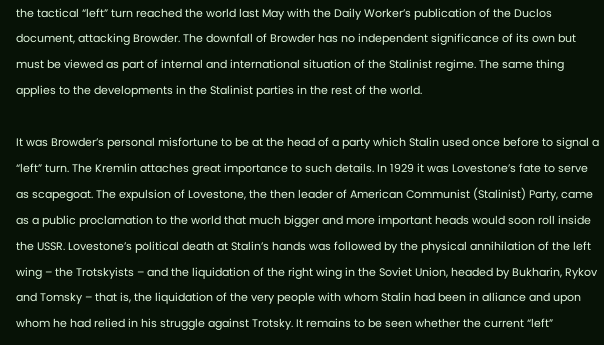the tactical “left” turn reached the world last May with the Daily Worker’s publication of the Duclos document, attacking Browder. The downfall of Browder has no independent significance of its own but must be viewed as part of internal and international situation of the Stalinist regime. The same thing applies to the developments in the Stalinist parties in the rest of the world.

It was Browder’s personal misfortune to be at the head of a party which Stalin used once before to signal a “left” turn. The Kremlin attaches great importance to such details. In 1929 it was Lovestone’s fate to serve as scapegoat. The expulsion of Lovestone, the then leader of American Communist (Stalinist) Party, came as a public proclamation to the world that much bigger and more important heads would soon roll inside the USSR. Lovestone’s political death at Stalin’s hands was followed by the physical annihilation of the left wing – the Trotskyists – and the liquidation of the right wing in the Soviet Union, headed by Bukharin, Rykov and Tomsky – that is, the liquidation of the very people with whom Stalin had been in alliance and upon whom he had relied in his struggle against Trotsky. It remains to be seen whether the current “left”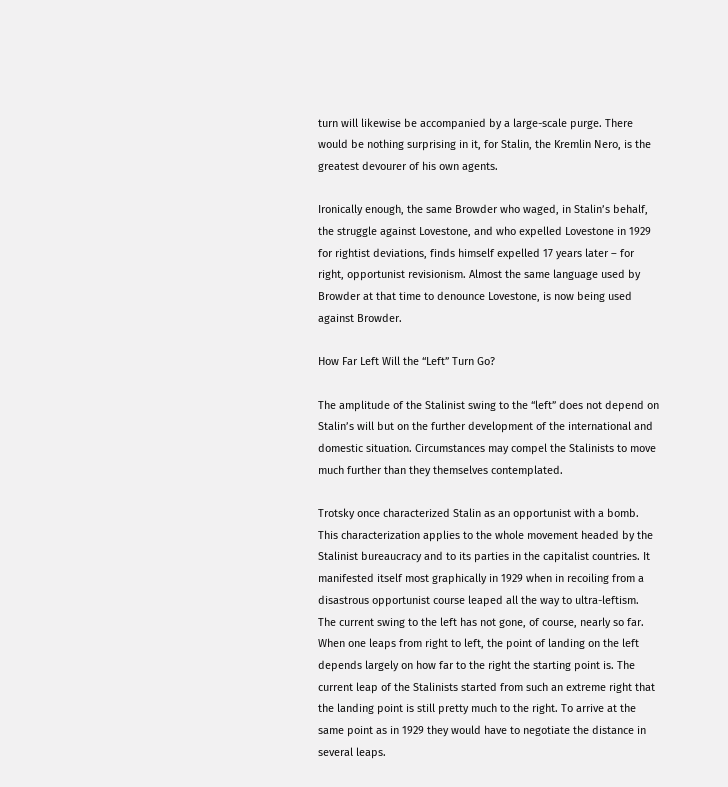turn will likewise be accompanied by a large-scale purge. There would be nothing surprising in it, for Stalin, the Kremlin Nero, is the greatest devourer of his own agents.

Ironically enough, the same Browder who waged, in Stalin’s behalf, the struggle against Lovestone, and who expelled Lovestone in 1929 for rightist deviations, finds himself expelled 17 years later – for right, opportunist revisionism. Almost the same language used by Browder at that time to denounce Lovestone, is now being used against Browder.

How Far Left Will the “Left” Turn Go?

The amplitude of the Stalinist swing to the “left” does not depend on Stalin’s will but on the further development of the international and domestic situation. Circumstances may compel the Stalinists to move much further than they themselves contemplated.

Trotsky once characterized Stalin as an opportunist with a bomb. This characterization applies to the whole movement headed by the Stalinist bureaucracy and to its parties in the capitalist countries. It manifested itself most graphically in 1929 when in recoiling from a disastrous opportunist course leaped all the way to ultra-leftism. The current swing to the left has not gone, of course, nearly so far. When one leaps from right to left, the point of landing on the left depends largely on how far to the right the starting point is. The current leap of the Stalinists started from such an extreme right that the landing point is still pretty much to the right. To arrive at the same point as in 1929 they would have to negotiate the distance in several leaps.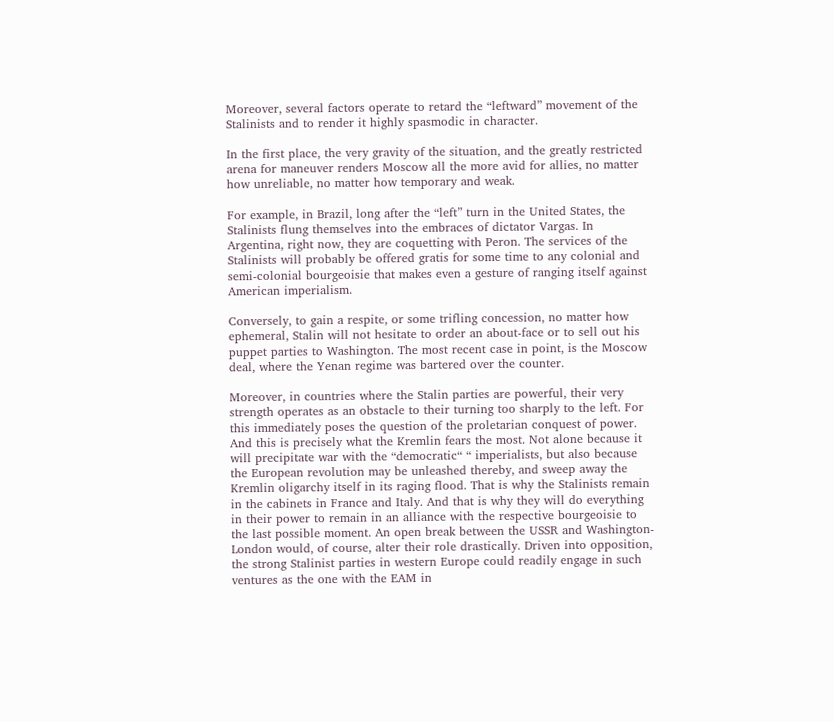Moreover, several factors operate to retard the “leftward” movement of the Stalinists and to render it highly spasmodic in character.

In the first place, the very gravity of the situation, and the greatly restricted arena for maneuver renders Moscow all the more avid for allies, no matter how unreliable, no matter how temporary and weak.

For example, in Brazil, long after the “left” turn in the United States, the Stalinists flung themselves into the embraces of dictator Vargas. In Argentina, right now, they are coquetting with Peron. The services of the Stalinists will probably be offered gratis for some time to any colonial and semi-colonial bourgeoisie that makes even a gesture of ranging itself against American imperialism.

Conversely, to gain a respite, or some trifling concession, no matter how ephemeral, Stalin will not hesitate to order an about-face or to sell out his puppet parties to Washington. The most recent case in point, is the Moscow deal, where the Yenan regime was bartered over the counter.

Moreover, in countries where the Stalin parties are powerful, their very strength operates as an obstacle to their turning too sharply to the left. For this immediately poses the question of the proletarian conquest of power. And this is precisely what the Kremlin fears the most. Not alone because it will precipitate war with the “democratic“ “ imperialists, but also because the European revolution may be unleashed thereby, and sweep away the Kremlin oligarchy itself in its raging flood. That is why the Stalinists remain in the cabinets in France and Italy. And that is why they will do everything in their power to remain in an alliance with the respective bourgeoisie to the last possible moment. An open break between the USSR and Washington-London would, of course, alter their role drastically. Driven into opposition, the strong Stalinist parties in western Europe could readily engage in such ventures as the one with the EAM in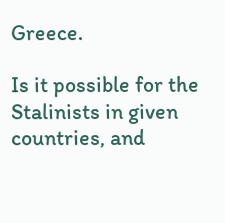Greece.

Is it possible for the Stalinists in given countries, and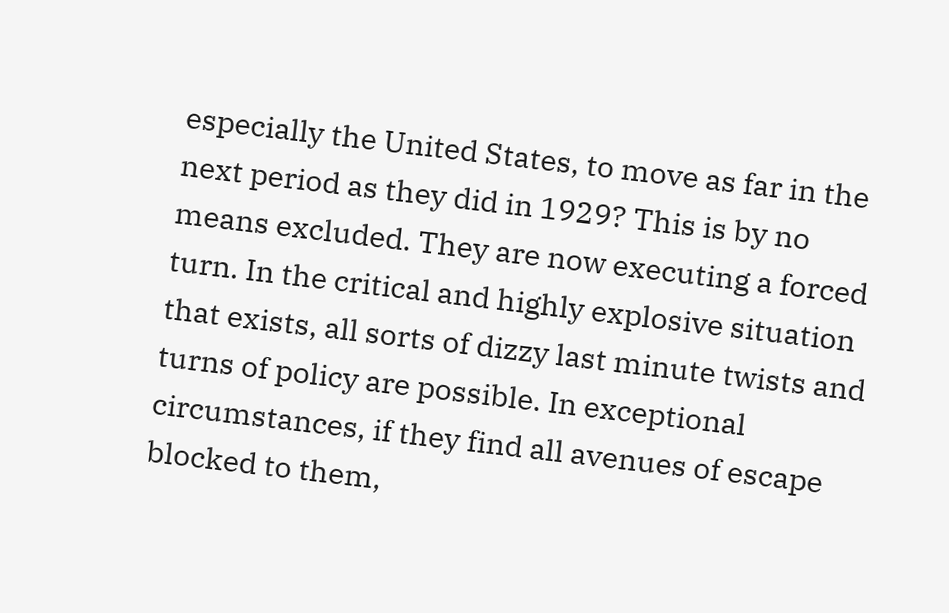especially the United States, to move as far in the next period as they did in 1929? This is by no means excluded. They are now executing a forced turn. In the critical and highly explosive situation that exists, all sorts of dizzy last minute twists and turns of policy are possible. In exceptional circumstances, if they find all avenues of escape blocked to them,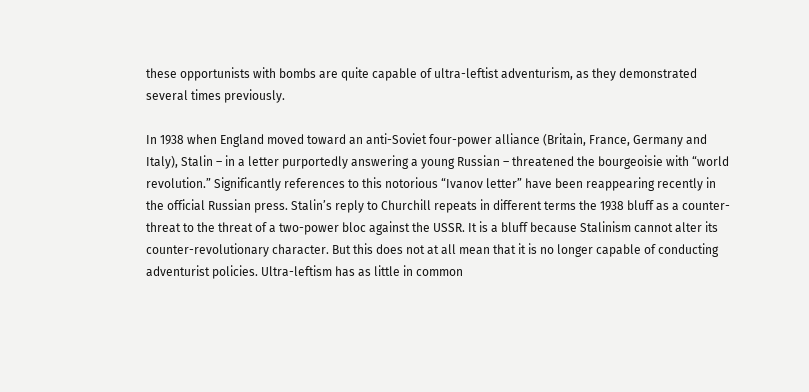these opportunists with bombs are quite capable of ultra-leftist adventurism, as they demonstrated several times previously.

In 1938 when England moved toward an anti-Soviet four-power alliance (Britain, France, Germany and Italy), Stalin – in a letter purportedly answering a young Russian – threatened the bourgeoisie with “world revolution.” Significantly references to this notorious “Ivanov letter” have been reappearing recently in the official Russian press. Stalin’s reply to Churchill repeats in different terms the 1938 bluff as a counter-threat to the threat of a two-power bloc against the USSR. It is a bluff because Stalinism cannot alter its counter-revolutionary character. But this does not at all mean that it is no longer capable of conducting adventurist policies. Ultra-leftism has as little in common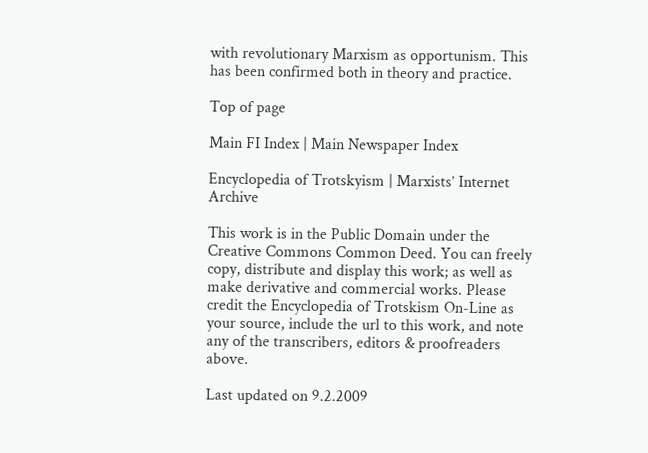with revolutionary Marxism as opportunism. This has been confirmed both in theory and practice.

Top of page

Main FI Index | Main Newspaper Index

Encyclopedia of Trotskyism | Marxists’ Internet Archive

This work is in the Public Domain under the Creative Commons Common Deed. You can freely copy, distribute and display this work; as well as make derivative and commercial works. Please credit the Encyclopedia of Trotskism On-Line as your source, include the url to this work, and note any of the transcribers, editors & proofreaders above.

Last updated on 9.2.2009